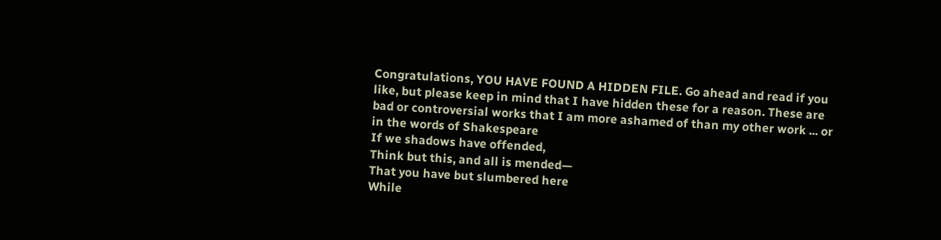Congratulations, YOU HAVE FOUND A HIDDEN FILE. Go ahead and read if you like, but please keep in mind that I have hidden these for a reason. These are bad or controversial works that I am more ashamed of than my other work ... or in the words of Shakespeare
If we shadows have offended,
Think but this, and all is mended—
That you have but slumbered here
While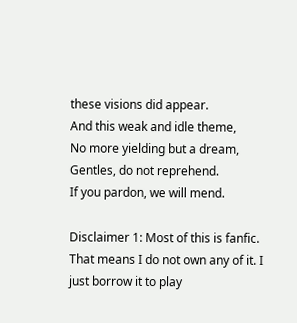these visions did appear.
And this weak and idle theme,
No more yielding but a dream,
Gentles, do not reprehend.
If you pardon, we will mend.

Disclaimer 1: Most of this is fanfic. That means I do not own any of it. I just borrow it to play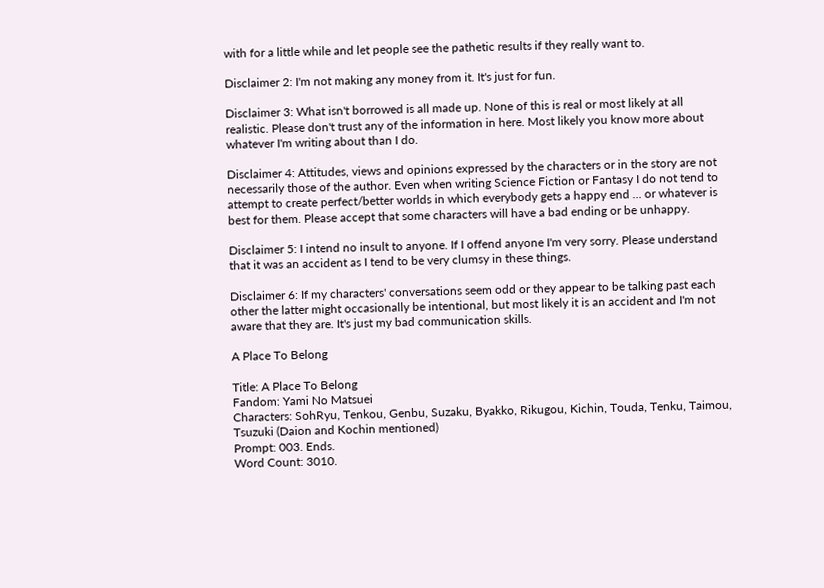with for a little while and let people see the pathetic results if they really want to.

Disclaimer 2: I'm not making any money from it. It's just for fun.

Disclaimer 3: What isn't borrowed is all made up. None of this is real or most likely at all realistic. Please don't trust any of the information in here. Most likely you know more about whatever I'm writing about than I do.

Disclaimer 4: Attitudes, views and opinions expressed by the characters or in the story are not necessarily those of the author. Even when writing Science Fiction or Fantasy I do not tend to attempt to create perfect/better worlds in which everybody gets a happy end ... or whatever is best for them. Please accept that some characters will have a bad ending or be unhappy.

Disclaimer 5: I intend no insult to anyone. If I offend anyone I'm very sorry. Please understand that it was an accident as I tend to be very clumsy in these things.

Disclaimer 6: If my characters' conversations seem odd or they appear to be talking past each other the latter might occasionally be intentional, but most likely it is an accident and I'm not aware that they are. It's just my bad communication skills.

A Place To Belong

Title: A Place To Belong
Fandom: Yami No Matsuei
Characters: SohRyu, Tenkou, Genbu, Suzaku, Byakko, Rikugou, Kichin, Touda, Tenku, Taimou, Tsuzuki (Daion and Kochin mentioned)
Prompt: 003. Ends.
Word Count: 3010.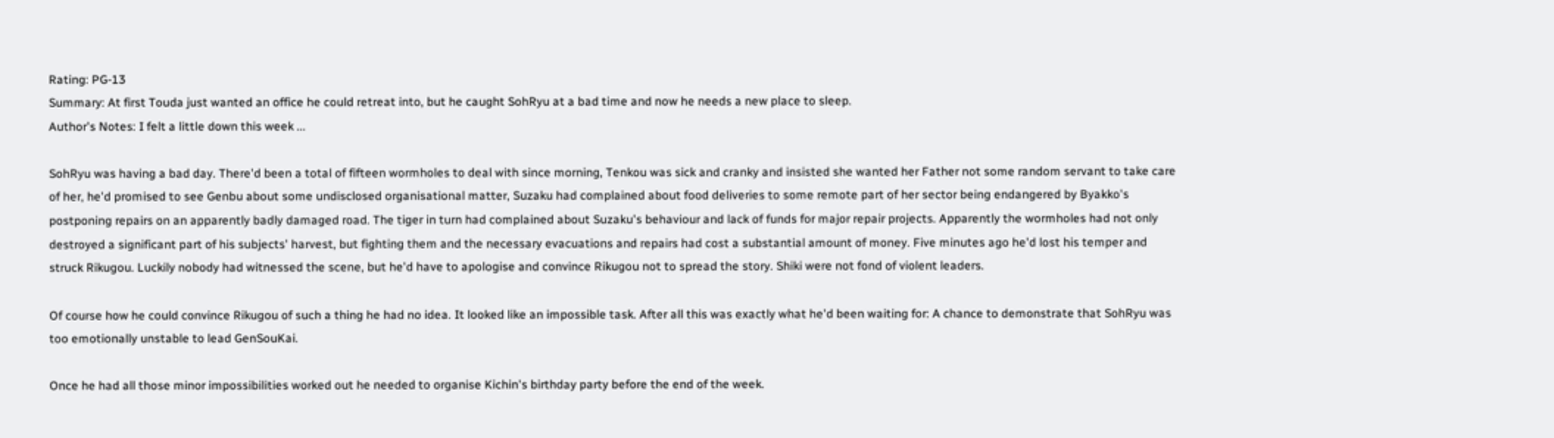Rating: PG-13
Summary: At first Touda just wanted an office he could retreat into, but he caught SohRyu at a bad time and now he needs a new place to sleep.
Author's Notes: I felt a little down this week ...

SohRyu was having a bad day. There'd been a total of fifteen wormholes to deal with since morning, Tenkou was sick and cranky and insisted she wanted her Father not some random servant to take care of her, he'd promised to see Genbu about some undisclosed organisational matter, Suzaku had complained about food deliveries to some remote part of her sector being endangered by Byakko's postponing repairs on an apparently badly damaged road. The tiger in turn had complained about Suzaku's behaviour and lack of funds for major repair projects. Apparently the wormholes had not only destroyed a significant part of his subjects' harvest, but fighting them and the necessary evacuations and repairs had cost a substantial amount of money. Five minutes ago he'd lost his temper and struck Rikugou. Luckily nobody had witnessed the scene, but he'd have to apologise and convince Rikugou not to spread the story. Shiki were not fond of violent leaders.

Of course how he could convince Rikugou of such a thing he had no idea. It looked like an impossible task. After all this was exactly what he'd been waiting for: A chance to demonstrate that SohRyu was too emotionally unstable to lead GenSouKai.

Once he had all those minor impossibilities worked out he needed to organise Kichin's birthday party before the end of the week.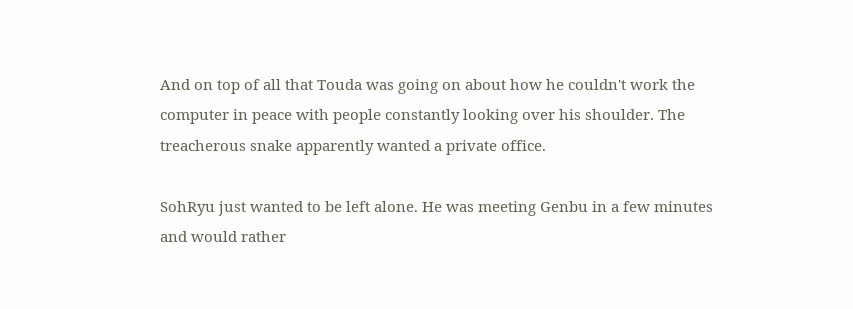And on top of all that Touda was going on about how he couldn't work the computer in peace with people constantly looking over his shoulder. The treacherous snake apparently wanted a private office.

SohRyu just wanted to be left alone. He was meeting Genbu in a few minutes and would rather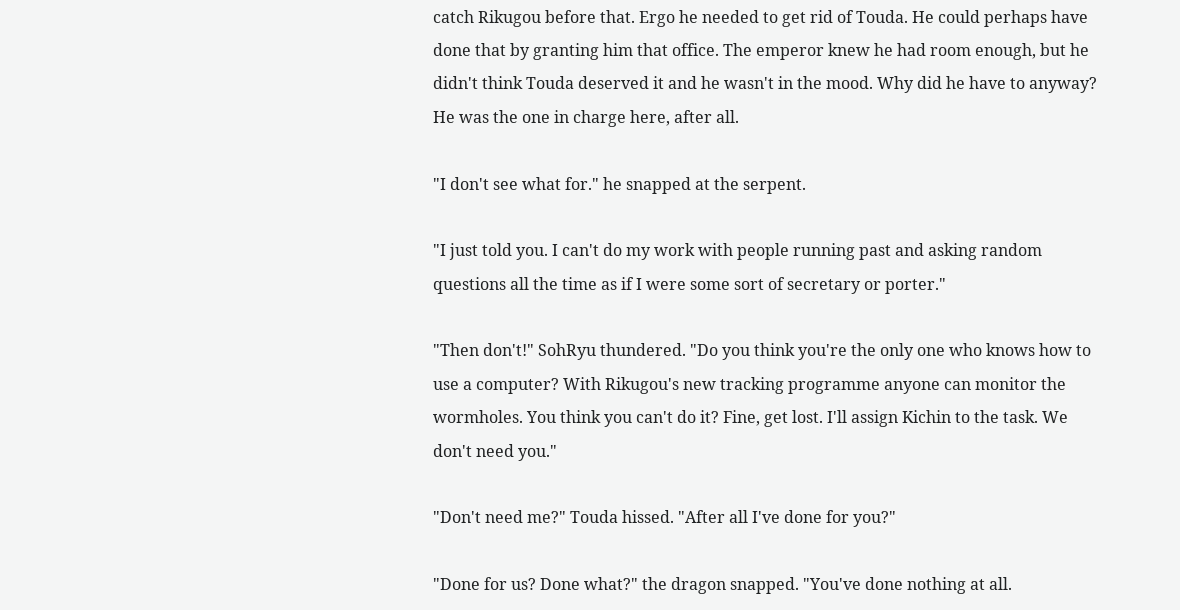catch Rikugou before that. Ergo he needed to get rid of Touda. He could perhaps have done that by granting him that office. The emperor knew he had room enough, but he didn't think Touda deserved it and he wasn't in the mood. Why did he have to anyway? He was the one in charge here, after all.

"I don't see what for." he snapped at the serpent.

"I just told you. I can't do my work with people running past and asking random questions all the time as if I were some sort of secretary or porter."

"Then don't!" SohRyu thundered. "Do you think you're the only one who knows how to use a computer? With Rikugou's new tracking programme anyone can monitor the wormholes. You think you can't do it? Fine, get lost. I'll assign Kichin to the task. We don't need you."

"Don't need me?" Touda hissed. "After all I've done for you?"

"Done for us? Done what?" the dragon snapped. "You've done nothing at all.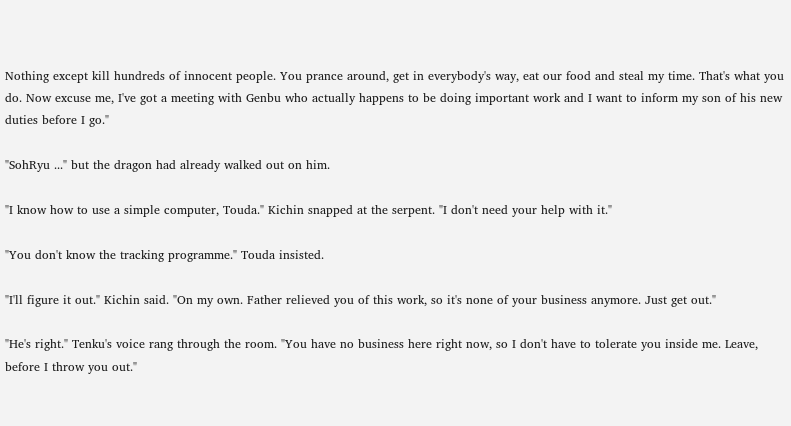Nothing except kill hundreds of innocent people. You prance around, get in everybody's way, eat our food and steal my time. That's what you do. Now excuse me, I've got a meeting with Genbu who actually happens to be doing important work and I want to inform my son of his new duties before I go."

"SohRyu ..." but the dragon had already walked out on him.

"I know how to use a simple computer, Touda." Kichin snapped at the serpent. "I don't need your help with it."

"You don't know the tracking programme." Touda insisted.

"I'll figure it out." Kichin said. "On my own. Father relieved you of this work, so it's none of your business anymore. Just get out."

"He's right." Tenku's voice rang through the room. "You have no business here right now, so I don't have to tolerate you inside me. Leave, before I throw you out."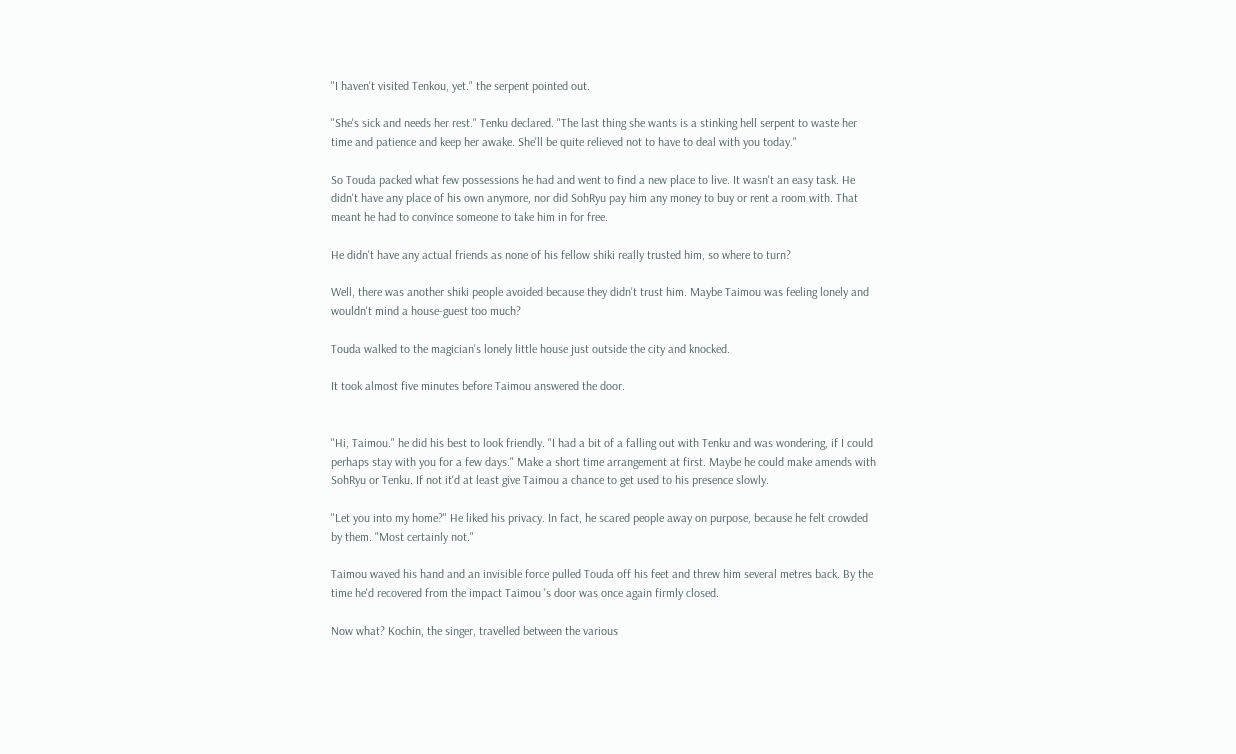"I haven't visited Tenkou, yet." the serpent pointed out.

"She's sick and needs her rest." Tenku declared. "The last thing she wants is a stinking hell serpent to waste her time and patience and keep her awake. She'll be quite relieved not to have to deal with you today."

So Touda packed what few possessions he had and went to find a new place to live. It wasn't an easy task. He didn't have any place of his own anymore, nor did SohRyu pay him any money to buy or rent a room with. That meant he had to convince someone to take him in for free.

He didn't have any actual friends as none of his fellow shiki really trusted him, so where to turn?

Well, there was another shiki people avoided because they didn't trust him. Maybe Taimou was feeling lonely and wouldn't mind a house-guest too much?

Touda walked to the magician's lonely little house just outside the city and knocked.

It took almost five minutes before Taimou answered the door.


"Hi, Taimou." he did his best to look friendly. "I had a bit of a falling out with Tenku and was wondering, if I could perhaps stay with you for a few days." Make a short time arrangement at first. Maybe he could make amends with SohRyu or Tenku. If not it'd at least give Taimou a chance to get used to his presence slowly.

"Let you into my home?" He liked his privacy. In fact, he scared people away on purpose, because he felt crowded by them. "Most certainly not."

Taimou waved his hand and an invisible force pulled Touda off his feet and threw him several metres back. By the time he'd recovered from the impact Taimou 's door was once again firmly closed.

Now what? Kochin, the singer, travelled between the various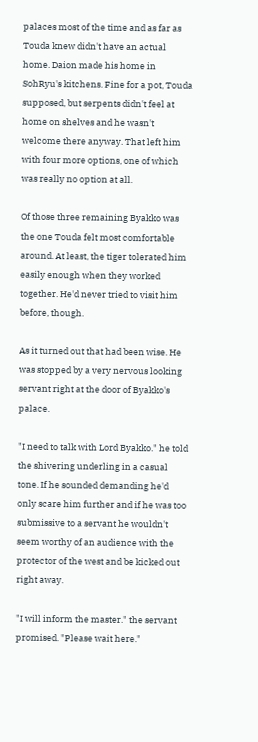palaces most of the time and as far as Touda knew didn't have an actual home. Daion made his home in SohRyu's kitchens. Fine for a pot, Touda supposed, but serpents didn't feel at home on shelves and he wasn't welcome there anyway. That left him with four more options, one of which was really no option at all.

Of those three remaining Byakko was the one Touda felt most comfortable around. At least, the tiger tolerated him easily enough when they worked together. He'd never tried to visit him before, though.

As it turned out that had been wise. He was stopped by a very nervous looking servant right at the door of Byakko's palace.

"I need to talk with Lord Byakko." he told the shivering underling in a casual tone. If he sounded demanding he'd only scare him further and if he was too submissive to a servant he wouldn't seem worthy of an audience with the protector of the west and be kicked out right away.

"I will inform the master." the servant promised. "Please wait here."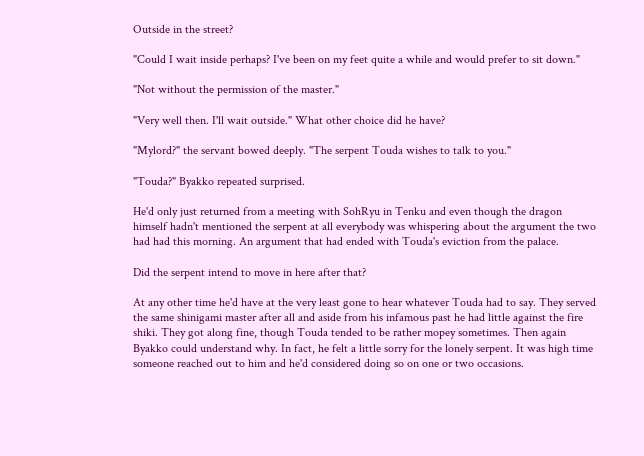Outside in the street?

"Could I wait inside perhaps? I've been on my feet quite a while and would prefer to sit down."

"Not without the permission of the master."

"Very well then. I'll wait outside." What other choice did he have?

"Mylord?" the servant bowed deeply. "The serpent Touda wishes to talk to you."

"Touda?" Byakko repeated surprised.

He'd only just returned from a meeting with SohRyu in Tenku and even though the dragon himself hadn't mentioned the serpent at all everybody was whispering about the argument the two had had this morning. An argument that had ended with Touda's eviction from the palace.

Did the serpent intend to move in here after that?

At any other time he'd have at the very least gone to hear whatever Touda had to say. They served the same shinigami master after all and aside from his infamous past he had little against the fire shiki. They got along fine, though Touda tended to be rather mopey sometimes. Then again Byakko could understand why. In fact, he felt a little sorry for the lonely serpent. It was high time someone reached out to him and he'd considered doing so on one or two occasions.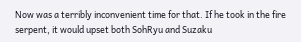Now was a terribly inconvenient time for that. If he took in the fire serpent, it would upset both SohRyu and Suzaku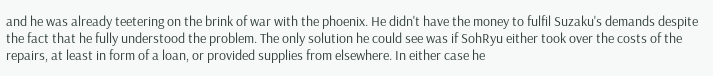and he was already teetering on the brink of war with the phoenix. He didn't have the money to fulfil Suzaku's demands despite the fact that he fully understood the problem. The only solution he could see was if SohRyu either took over the costs of the repairs, at least in form of a loan, or provided supplies from elsewhere. In either case he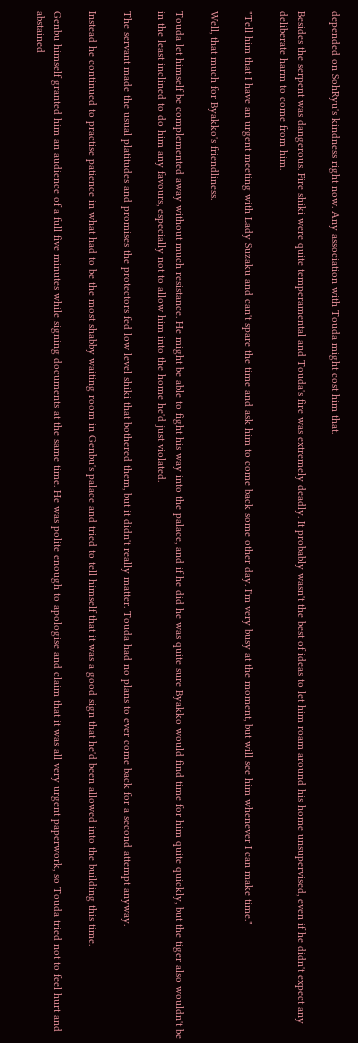depended on SohRyu's kindness right now. Any association with Touda might cost him that.

Besides the serpent was dangerous. Fire shiki were quite temperamental and Touda's fire was extremely deadly. It probably wasn't the best of ideas to let him roam around his home unsupervised, even if he didn't expect any deliberate harm to come from him.

"Tell him that I have an urgent meeting with Lady Suzaku and can't spare the time and ask him to come back some other day. I'm very busy at the moment, but will see him whenever I can make time."

Well, that much for Byakko's friendliness.

Touda let himself be complemented away without much resistance. He might be able to fight his way into the palace, and if he did he was quite sure Byakko would find time for him quite quickly, but the tiger also wouldn't be in the least inclined to do him any favours, especially not to allow him into the home he'd just violated.

The servant made the usual platitudes and promises the protectors fed low level shiki that bothered them, but it didn't really matter. Touda had no plans to ever come back for a second attempt anyway.

Instead he continued to practise patience in what had to be the most shabby waiting room in Genbu's palace and tried to tell himself that it was a good sign that he'd been allowed into the building this time.

Genbu himself granted him an audience of a full five minutes while signing documents at the same time. He was polite enough to apologise and claim that it was all very urgent paperwork, so Touda tried not to feel hurt and abstained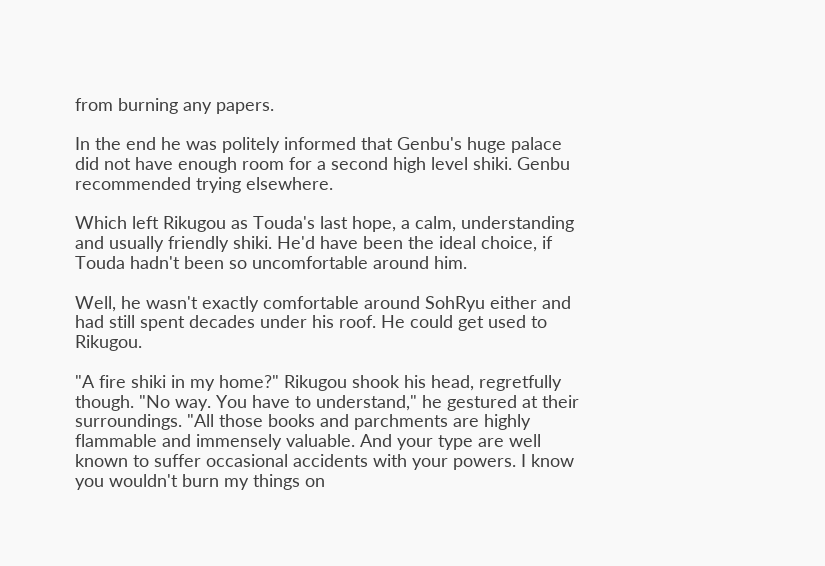from burning any papers.

In the end he was politely informed that Genbu's huge palace did not have enough room for a second high level shiki. Genbu recommended trying elsewhere.

Which left Rikugou as Touda's last hope, a calm, understanding and usually friendly shiki. He'd have been the ideal choice, if Touda hadn't been so uncomfortable around him.

Well, he wasn't exactly comfortable around SohRyu either and had still spent decades under his roof. He could get used to Rikugou.

"A fire shiki in my home?" Rikugou shook his head, regretfully though. "No way. You have to understand," he gestured at their surroundings. "All those books and parchments are highly flammable and immensely valuable. And your type are well known to suffer occasional accidents with your powers. I know you wouldn't burn my things on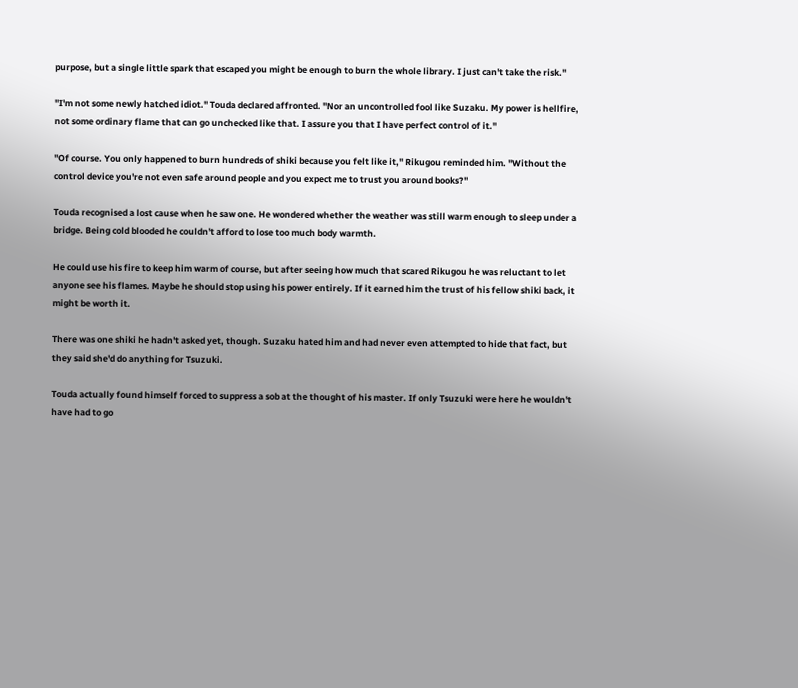purpose, but a single little spark that escaped you might be enough to burn the whole library. I just can't take the risk."

"I'm not some newly hatched idiot." Touda declared affronted. "Nor an uncontrolled fool like Suzaku. My power is hellfire, not some ordinary flame that can go unchecked like that. I assure you that I have perfect control of it."

"Of course. You only happened to burn hundreds of shiki because you felt like it," Rikugou reminded him. "Without the control device you're not even safe around people and you expect me to trust you around books?"

Touda recognised a lost cause when he saw one. He wondered whether the weather was still warm enough to sleep under a bridge. Being cold blooded he couldn't afford to lose too much body warmth.

He could use his fire to keep him warm of course, but after seeing how much that scared Rikugou he was reluctant to let anyone see his flames. Maybe he should stop using his power entirely. If it earned him the trust of his fellow shiki back, it might be worth it.

There was one shiki he hadn't asked yet, though. Suzaku hated him and had never even attempted to hide that fact, but they said she'd do anything for Tsuzuki.

Touda actually found himself forced to suppress a sob at the thought of his master. If only Tsuzuki were here he wouldn't have had to go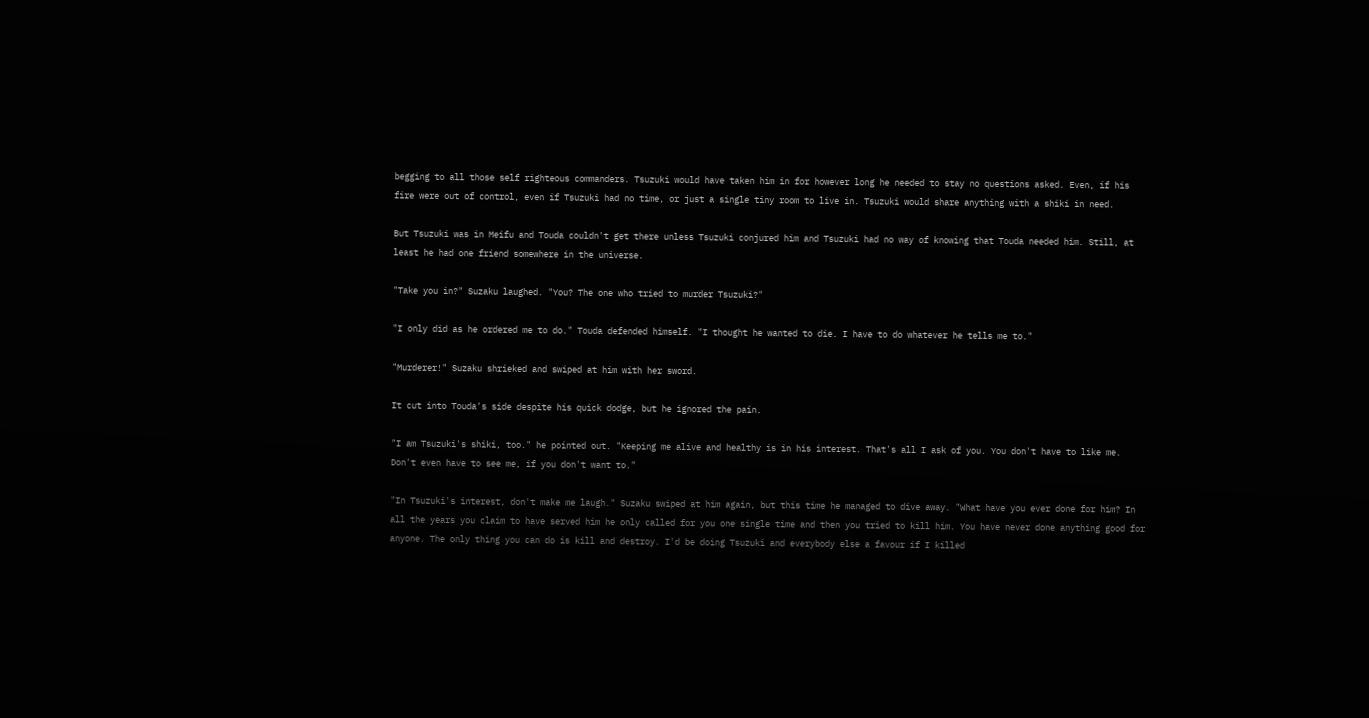begging to all those self righteous commanders. Tsuzuki would have taken him in for however long he needed to stay no questions asked. Even, if his fire were out of control, even if Tsuzuki had no time, or just a single tiny room to live in. Tsuzuki would share anything with a shiki in need.

But Tsuzuki was in Meifu and Touda couldn't get there unless Tsuzuki conjured him and Tsuzuki had no way of knowing that Touda needed him. Still, at least he had one friend somewhere in the universe.

"Take you in?" Suzaku laughed. "You? The one who tried to murder Tsuzuki?"

"I only did as he ordered me to do." Touda defended himself. "I thought he wanted to die. I have to do whatever he tells me to."

"Murderer!" Suzaku shrieked and swiped at him with her sword.

It cut into Touda's side despite his quick dodge, but he ignored the pain.

"I am Tsuzuki's shiki, too." he pointed out. "Keeping me alive and healthy is in his interest. That's all I ask of you. You don't have to like me. Don't even have to see me, if you don't want to."

"In Tsuzuki's interest, don't make me laugh." Suzaku swiped at him again, but this time he managed to dive away. "What have you ever done for him? In all the years you claim to have served him he only called for you one single time and then you tried to kill him. You have never done anything good for anyone. The only thing you can do is kill and destroy. I'd be doing Tsuzuki and everybody else a favour if I killed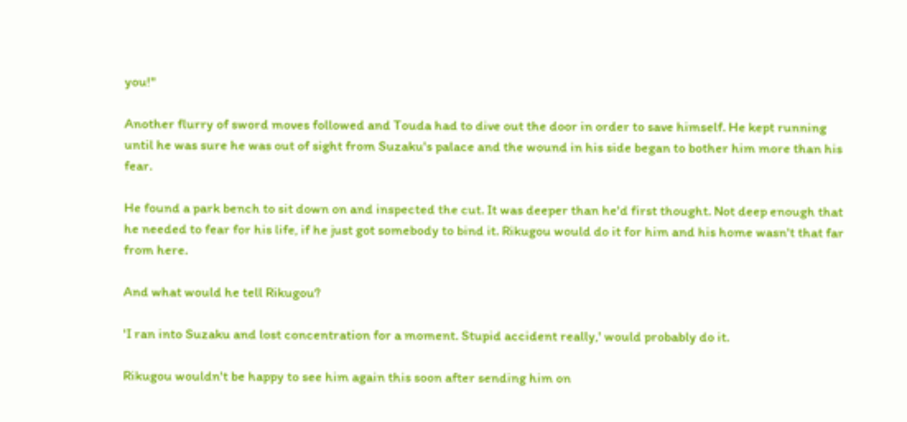you!"

Another flurry of sword moves followed and Touda had to dive out the door in order to save himself. He kept running until he was sure he was out of sight from Suzaku's palace and the wound in his side began to bother him more than his fear.

He found a park bench to sit down on and inspected the cut. It was deeper than he'd first thought. Not deep enough that he needed to fear for his life, if he just got somebody to bind it. Rikugou would do it for him and his home wasn't that far from here.

And what would he tell Rikugou?

'I ran into Suzaku and lost concentration for a moment. Stupid accident really,' would probably do it.

Rikugou wouldn't be happy to see him again this soon after sending him on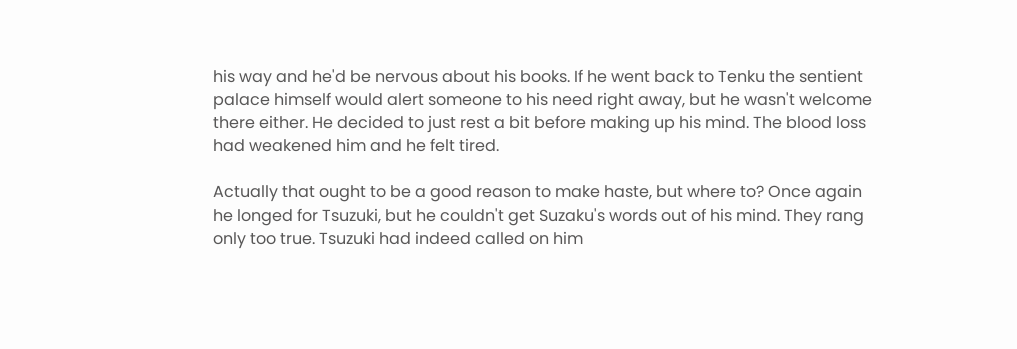his way and he'd be nervous about his books. If he went back to Tenku the sentient palace himself would alert someone to his need right away, but he wasn't welcome there either. He decided to just rest a bit before making up his mind. The blood loss had weakened him and he felt tired.

Actually that ought to be a good reason to make haste, but where to? Once again he longed for Tsuzuki, but he couldn't get Suzaku's words out of his mind. They rang only too true. Tsuzuki had indeed called on him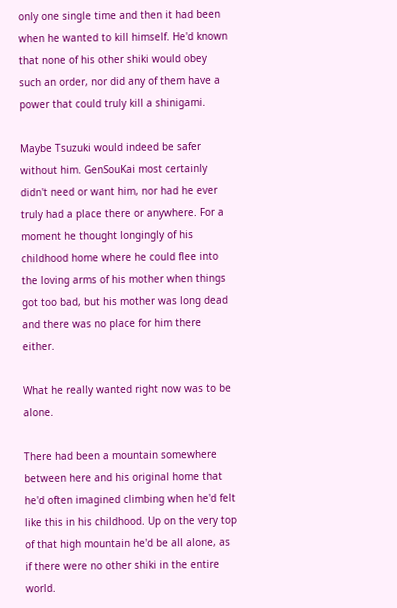only one single time and then it had been when he wanted to kill himself. He'd known that none of his other shiki would obey such an order, nor did any of them have a power that could truly kill a shinigami.

Maybe Tsuzuki would indeed be safer without him. GenSouKai most certainly didn't need or want him, nor had he ever truly had a place there or anywhere. For a moment he thought longingly of his childhood home where he could flee into the loving arms of his mother when things got too bad, but his mother was long dead and there was no place for him there either.

What he really wanted right now was to be alone.

There had been a mountain somewhere between here and his original home that he'd often imagined climbing when he'd felt like this in his childhood. Up on the very top of that high mountain he'd be all alone, as if there were no other shiki in the entire world.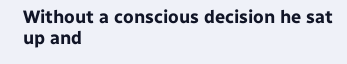Without a conscious decision he sat up and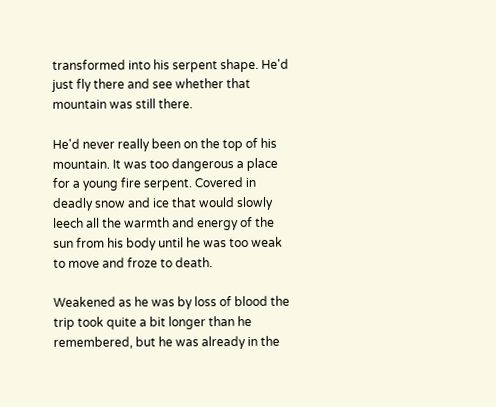transformed into his serpent shape. He'd just fly there and see whether that mountain was still there.

He'd never really been on the top of his mountain. It was too dangerous a place for a young fire serpent. Covered in deadly snow and ice that would slowly leech all the warmth and energy of the sun from his body until he was too weak to move and froze to death.

Weakened as he was by loss of blood the trip took quite a bit longer than he remembered, but he was already in the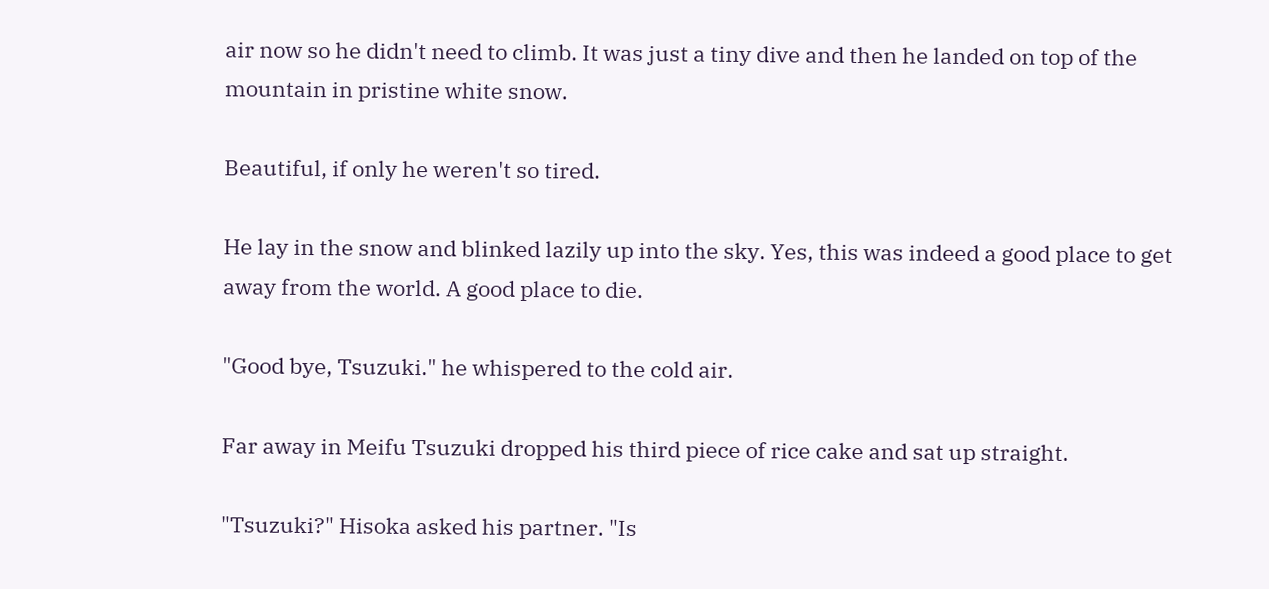air now so he didn't need to climb. It was just a tiny dive and then he landed on top of the mountain in pristine white snow.

Beautiful, if only he weren't so tired.

He lay in the snow and blinked lazily up into the sky. Yes, this was indeed a good place to get away from the world. A good place to die.

"Good bye, Tsuzuki." he whispered to the cold air.

Far away in Meifu Tsuzuki dropped his third piece of rice cake and sat up straight.

"Tsuzuki?" Hisoka asked his partner. "Is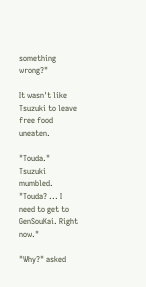something wrong?"

It wasn't like Tsuzuki to leave free food uneaten.

"Touda." Tsuzuki mumbled. "Touda? ... I need to get to GenSouKai. Right now."

"Why?" asked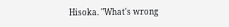Hisoka. "What's wrong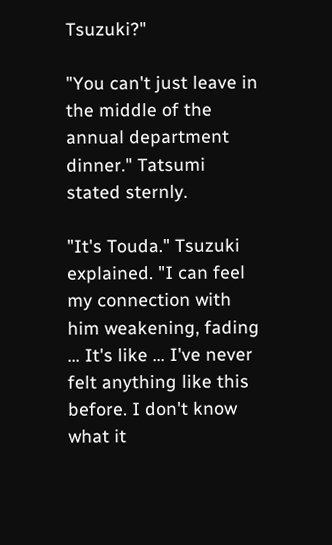Tsuzuki?"

"You can't just leave in the middle of the annual department dinner." Tatsumi stated sternly.

"It's Touda." Tsuzuki explained. "I can feel my connection with him weakening, fading ... It's like ... I've never felt anything like this before. I don't know what it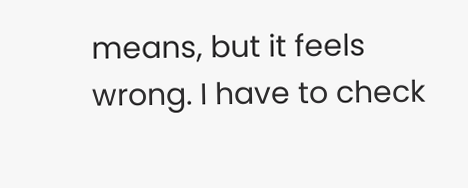means, but it feels wrong. I have to check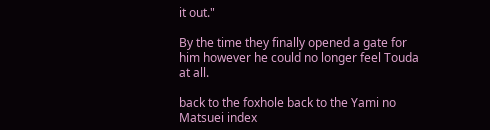it out."

By the time they finally opened a gate for him however he could no longer feel Touda at all.

back to the foxhole back to the Yami no Matsuei index